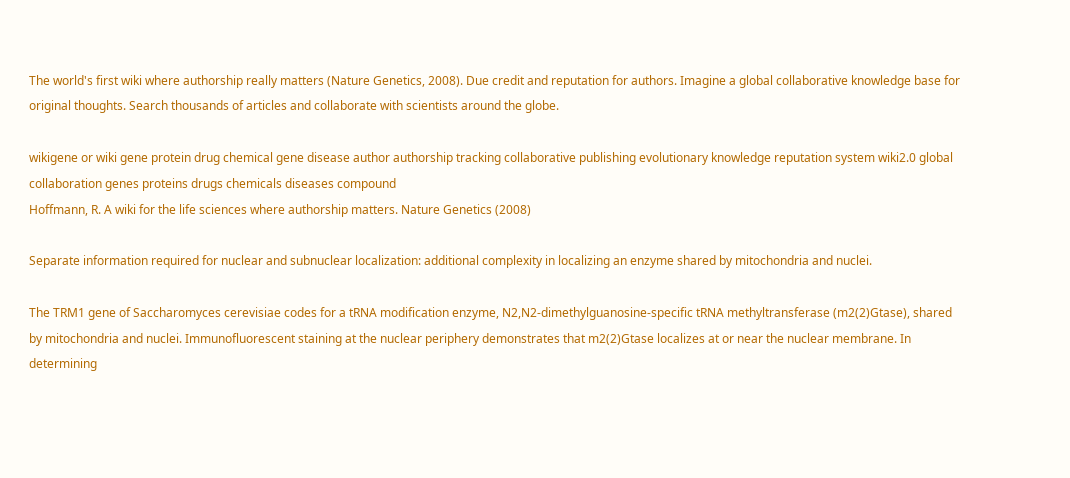The world's first wiki where authorship really matters (Nature Genetics, 2008). Due credit and reputation for authors. Imagine a global collaborative knowledge base for original thoughts. Search thousands of articles and collaborate with scientists around the globe.

wikigene or wiki gene protein drug chemical gene disease author authorship tracking collaborative publishing evolutionary knowledge reputation system wiki2.0 global collaboration genes proteins drugs chemicals diseases compound
Hoffmann, R. A wiki for the life sciences where authorship matters. Nature Genetics (2008)

Separate information required for nuclear and subnuclear localization: additional complexity in localizing an enzyme shared by mitochondria and nuclei.

The TRM1 gene of Saccharomyces cerevisiae codes for a tRNA modification enzyme, N2,N2-dimethylguanosine-specific tRNA methyltransferase (m2(2)Gtase), shared by mitochondria and nuclei. Immunofluorescent staining at the nuclear periphery demonstrates that m2(2)Gtase localizes at or near the nuclear membrane. In determining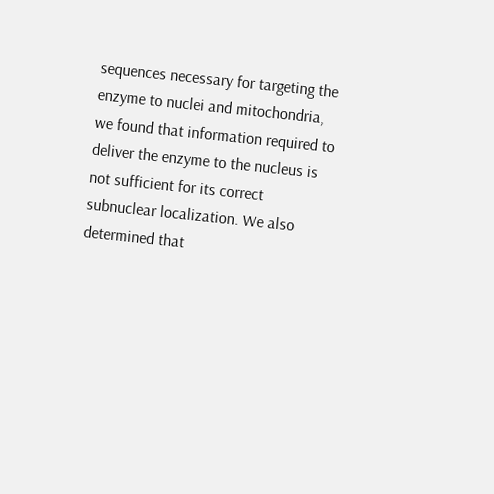sequences necessary for targeting the enzyme to nuclei and mitochondria, we found that information required to deliver the enzyme to the nucleus is not sufficient for its correct subnuclear localization. We also determined that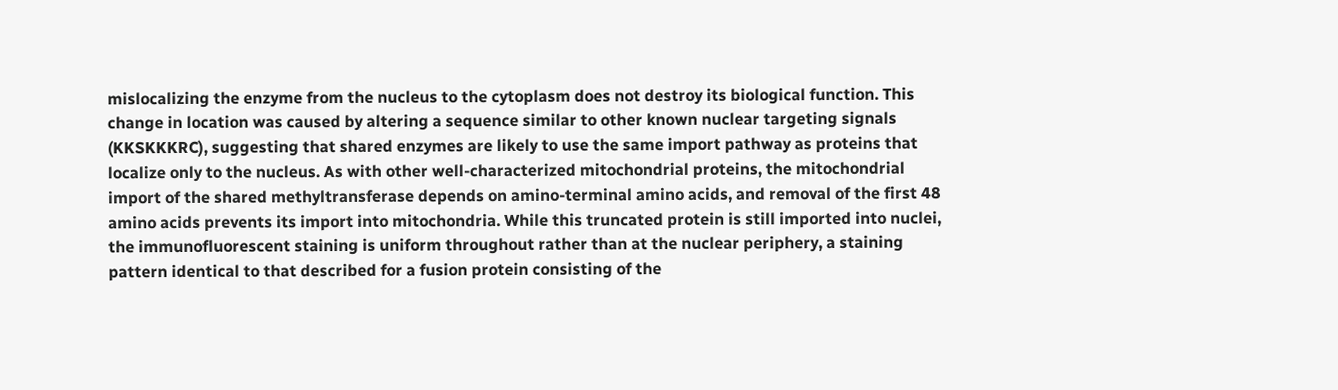mislocalizing the enzyme from the nucleus to the cytoplasm does not destroy its biological function. This change in location was caused by altering a sequence similar to other known nuclear targeting signals (KKSKKKRC), suggesting that shared enzymes are likely to use the same import pathway as proteins that localize only to the nucleus. As with other well-characterized mitochondrial proteins, the mitochondrial import of the shared methyltransferase depends on amino-terminal amino acids, and removal of the first 48 amino acids prevents its import into mitochondria. While this truncated protein is still imported into nuclei, the immunofluorescent staining is uniform throughout rather than at the nuclear periphery, a staining pattern identical to that described for a fusion protein consisting of the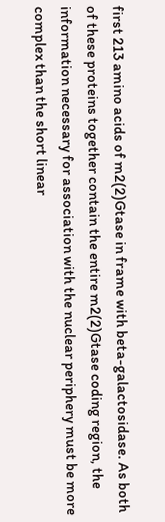first 213 amino acids of m2(2)Gtase in frame with beta-galactosidase. As both of these proteins together contain the entire m2(2)Gtase coding region, the information necessary for association with the nuclear periphery must be more complex than the short linear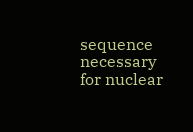sequence necessary for nuclear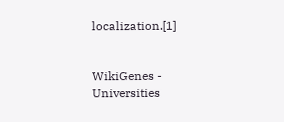localization.[1]


WikiGenes - Universities